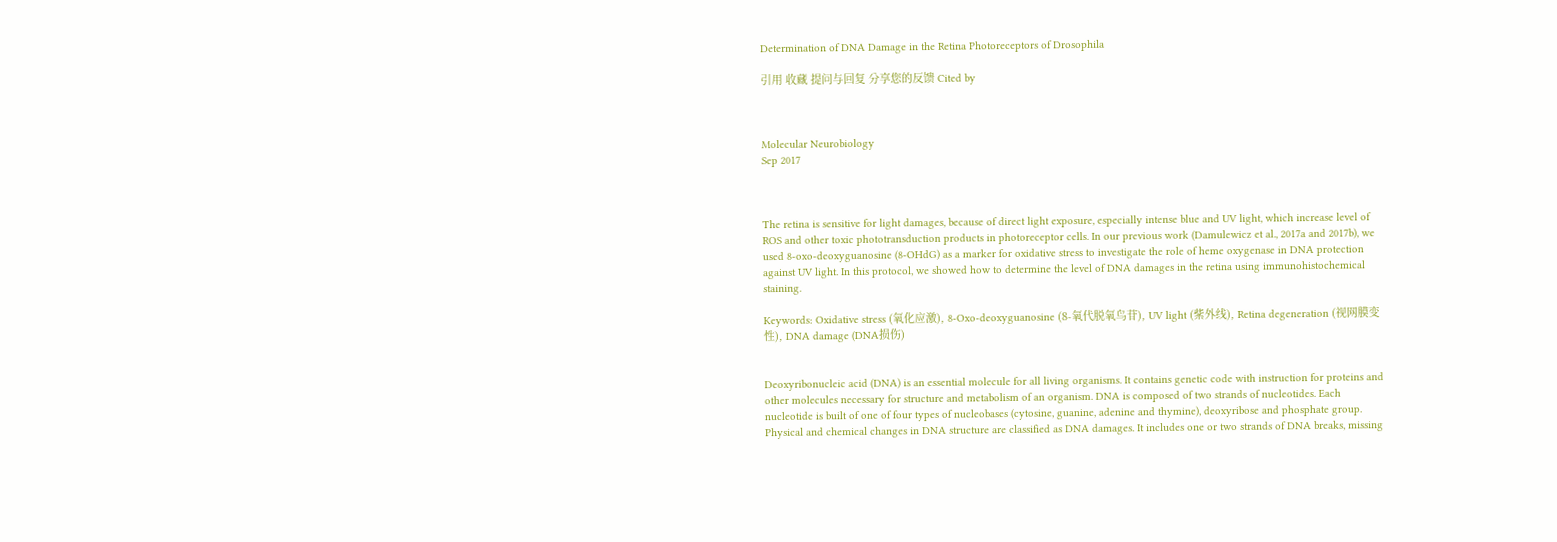Determination of DNA Damage in the Retina Photoreceptors of Drosophila

引用 收藏 提问与回复 分享您的反馈 Cited by



Molecular Neurobiology
Sep 2017



The retina is sensitive for light damages, because of direct light exposure, especially intense blue and UV light, which increase level of ROS and other toxic phototransduction products in photoreceptor cells. In our previous work (Damulewicz et al., 2017a and 2017b), we used 8-oxo-deoxyguanosine (8-OHdG) as a marker for oxidative stress to investigate the role of heme oxygenase in DNA protection against UV light. In this protocol, we showed how to determine the level of DNA damages in the retina using immunohistochemical staining.

Keywords: Oxidative stress (氧化应激), 8-Oxo-deoxyguanosine (8-氧代脱氧鸟苷), UV light (紫外线), Retina degeneration (视网膜变性), DNA damage (DNA损伤)


Deoxyribonucleic acid (DNA) is an essential molecule for all living organisms. It contains genetic code with instruction for proteins and other molecules necessary for structure and metabolism of an organism. DNA is composed of two strands of nucleotides. Each nucleotide is built of one of four types of nucleobases (cytosine, guanine, adenine and thymine), deoxyribose and phosphate group. Physical and chemical changes in DNA structure are classified as DNA damages. It includes one or two strands of DNA breaks, missing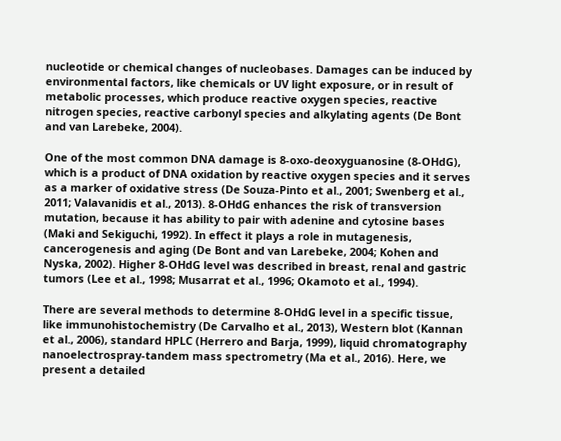nucleotide or chemical changes of nucleobases. Damages can be induced by environmental factors, like chemicals or UV light exposure, or in result of metabolic processes, which produce reactive oxygen species, reactive nitrogen species, reactive carbonyl species and alkylating agents (De Bont and van Larebeke, 2004).

One of the most common DNA damage is 8-oxo-deoxyguanosine (8-OHdG), which is a product of DNA oxidation by reactive oxygen species and it serves as a marker of oxidative stress (De Souza-Pinto et al., 2001; Swenberg et al., 2011; Valavanidis et al., 2013). 8-OHdG enhances the risk of transversion mutation, because it has ability to pair with adenine and cytosine bases (Maki and Sekiguchi, 1992). In effect it plays a role in mutagenesis, cancerogenesis and aging (De Bont and van Larebeke, 2004; Kohen and Nyska, 2002). Higher 8-OHdG level was described in breast, renal and gastric tumors (Lee et al., 1998; Musarrat et al., 1996; Okamoto et al., 1994).

There are several methods to determine 8-OHdG level in a specific tissue, like immunohistochemistry (De Carvalho et al., 2013), Western blot (Kannan et al., 2006), standard HPLC (Herrero and Barja, 1999), liquid chromatography nanoelectrospray-tandem mass spectrometry (Ma et al., 2016). Here, we present a detailed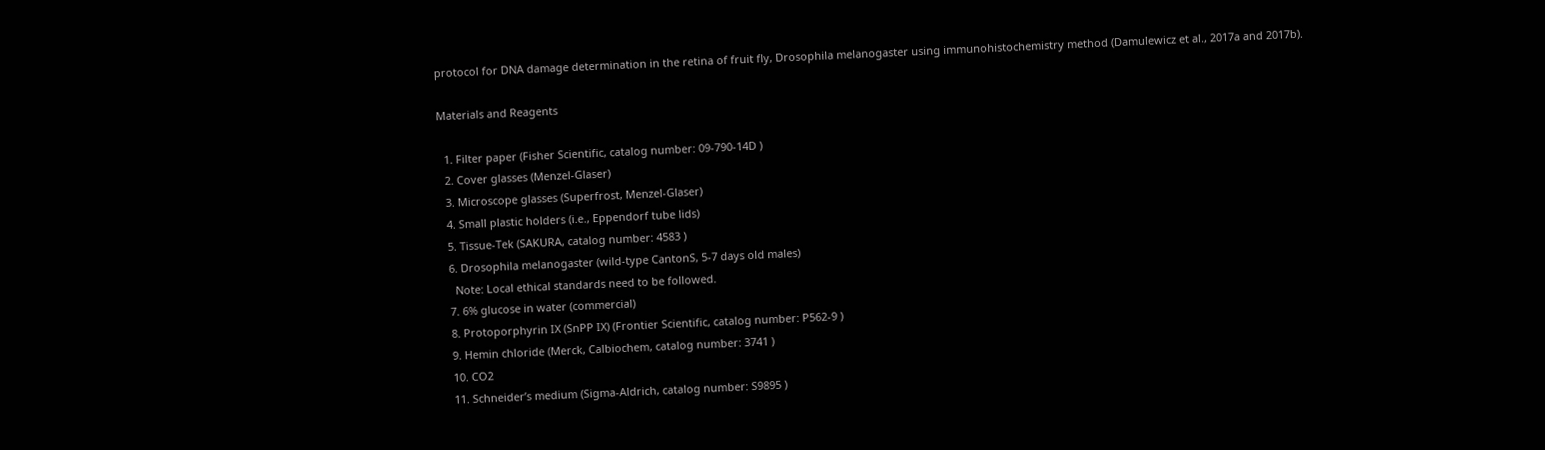protocol for DNA damage determination in the retina of fruit fly, Drosophila melanogaster using immunohistochemistry method (Damulewicz et al., 2017a and 2017b).

Materials and Reagents

  1. Filter paper (Fisher Scientific, catalog number: 09-790-14D )
  2. Cover glasses (Menzel-Glaser)
  3. Microscope glasses (Superfrost, Menzel-Glaser)
  4. Small plastic holders (i.e., Eppendorf tube lids)
  5. Tissue-Tek (SAKURA, catalog number: 4583 )
  6. Drosophila melanogaster (wild-type CantonS, 5-7 days old males)
    Note: Local ethical standards need to be followed.
  7. 6% glucose in water (commercial)
  8. Protoporphyrin IX (SnPP IX) (Frontier Scientific, catalog number: P562-9 )
  9. Hemin chloride (Merck, Calbiochem, catalog number: 3741 )
  10. CO2
  11. Schneider’s medium (Sigma-Aldrich, catalog number: S9895 )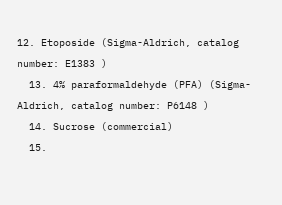12. Etoposide (Sigma-Aldrich, catalog number: E1383 )
  13. 4% paraformaldehyde (PFA) (Sigma-Aldrich, catalog number: P6148 )
  14. Sucrose (commercial)
  15.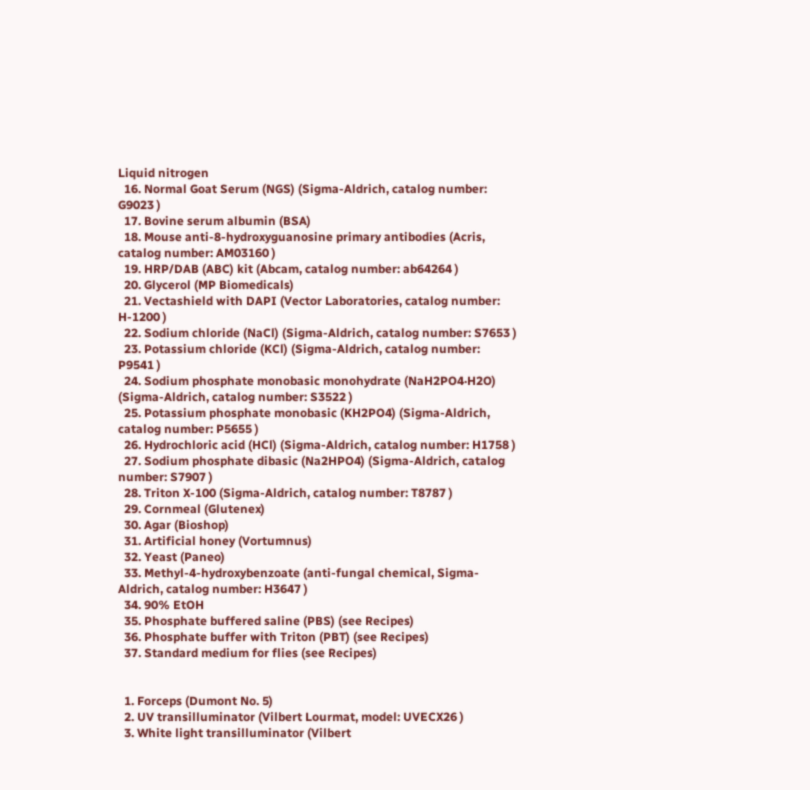Liquid nitrogen
  16. Normal Goat Serum (NGS) (Sigma-Aldrich, catalog number: G9023 )
  17. Bovine serum albumin (BSA)
  18. Mouse anti-8-hydroxyguanosine primary antibodies (Acris, catalog number: AM03160 )
  19. HRP/DAB (ABC) kit (Abcam, catalog number: ab64264 )
  20. Glycerol (MP Biomedicals)
  21. Vectashield with DAPI (Vector Laboratories, catalog number: H-1200 )
  22. Sodium chloride (NaCl) (Sigma-Aldrich, catalog number: S7653 )
  23. Potassium chloride (KCl) (Sigma-Aldrich, catalog number: P9541 )
  24. Sodium phosphate monobasic monohydrate (NaH2PO4·H2O) (Sigma-Aldrich, catalog number: S3522 )
  25. Potassium phosphate monobasic (KH2PO4) (Sigma-Aldrich, catalog number: P5655 )
  26. Hydrochloric acid (HCl) (Sigma-Aldrich, catalog number: H1758 )
  27. Sodium phosphate dibasic (Na2HPO4) (Sigma-Aldrich, catalog number: S7907 )
  28. Triton X-100 (Sigma-Aldrich, catalog number: T8787 )
  29. Cornmeal (Glutenex)
  30. Agar (Bioshop)
  31. Artificial honey (Vortumnus)
  32. Yeast (Paneo)
  33. Methyl-4-hydroxybenzoate (anti-fungal chemical, Sigma-Aldrich, catalog number: H3647 )
  34. 90% EtOH
  35. Phosphate buffered saline (PBS) (see Recipes)
  36. Phosphate buffer with Triton (PBT) (see Recipes)
  37. Standard medium for flies (see Recipes)


  1. Forceps (Dumont No. 5)
  2. UV transilluminator (Vilbert Lourmat, model: UVECX26 )
  3. White light transilluminator (Vilbert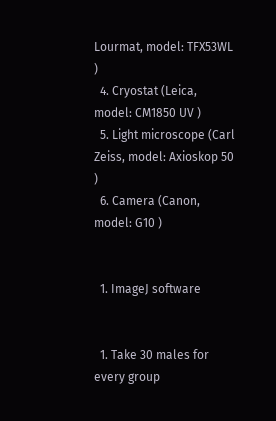Lourmat, model: TFX53WL )
  4. Cryostat (Leica, model: CM1850 UV )
  5. Light microscope (Carl Zeiss, model: Axioskop 50 )
  6. Camera (Canon, model: G10 )


  1. ImageJ software


  1. Take 30 males for every group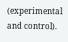(experimental and control).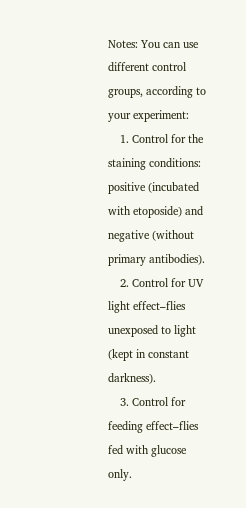Notes: You can use different control groups, according to your experiment:
    1. Control for the staining conditions: positive (incubated with etoposide) and negative (without primary antibodies).
    2. Control for UV light effect–flies unexposed to light (kept in constant darkness).
    3. Control for feeding effect–flies fed with glucose only.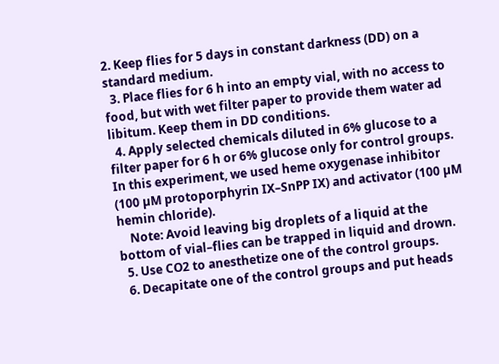2. Keep flies for 5 days in constant darkness (DD) on a standard medium.
  3. Place flies for 6 h into an empty vial, with no access to food, but with wet filter paper to provide them water ad libitum. Keep them in DD conditions.
  4. Apply selected chemicals diluted in 6% glucose to a filter paper for 6 h or 6% glucose only for control groups. In this experiment, we used heme oxygenase inhibitor (100 µM protoporphyrin IX–SnPP IX) and activator (100 µM hemin chloride).
    Note: Avoid leaving big droplets of a liquid at the bottom of vial–flies can be trapped in liquid and drown.
  5. Use CO2 to anesthetize one of the control groups.
  6. Decapitate one of the control groups and put heads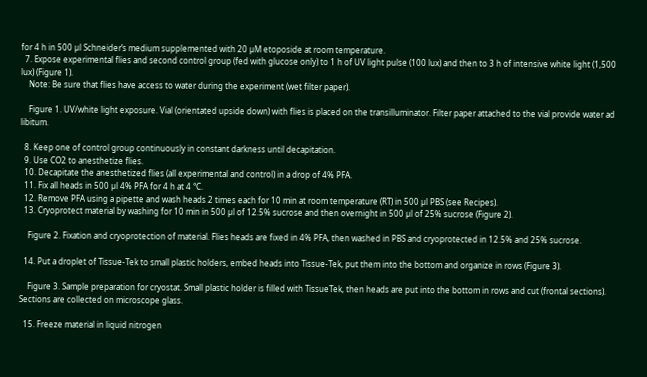for 4 h in 500 µl Schneider’s medium supplemented with 20 µM etoposide at room temperature.
  7. Expose experimental flies and second control group (fed with glucose only) to 1 h of UV light pulse (100 lux) and then to 3 h of intensive white light (1,500 lux) (Figure 1).
    Note: Be sure that flies have access to water during the experiment (wet filter paper).

    Figure 1. UV/white light exposure. Vial (orientated upside down) with flies is placed on the transilluminator. Filter paper attached to the vial provide water ad libitum.

  8. Keep one of control group continuously in constant darkness until decapitation.
  9. Use CO2 to anesthetize flies.
  10. Decapitate the anesthetized flies (all experimental and control) in a drop of 4% PFA.
  11. Fix all heads in 500 µl 4% PFA for 4 h at 4 °C.
  12. Remove PFA using a pipette and wash heads 2 times each for 10 min at room temperature (RT) in 500 µl PBS (see Recipes).
  13. Cryoprotect material by washing for 10 min in 500 µl of 12.5% sucrose and then overnight in 500 µl of 25% sucrose (Figure 2).

    Figure 2. Fixation and cryoprotection of material. Flies heads are fixed in 4% PFA, then washed in PBS and cryoprotected in 12.5% and 25% sucrose.

  14. Put a droplet of Tissue-Tek to small plastic holders, embed heads into Tissue-Tek, put them into the bottom and organize in rows (Figure 3).

    Figure 3. Sample preparation for cryostat. Small plastic holder is filled with TissueTek, then heads are put into the bottom in rows and cut (frontal sections). Sections are collected on microscope glass.

  15. Freeze material in liquid nitrogen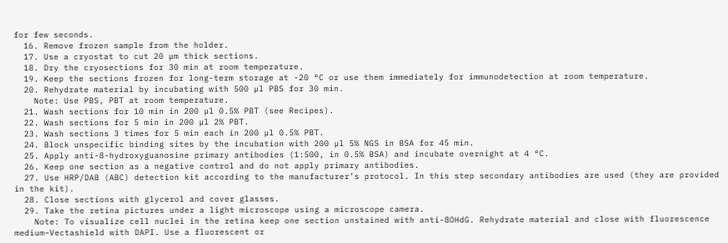for few seconds.
  16. Remove frozen sample from the holder.
  17. Use a cryostat to cut 20 µm thick sections.
  18. Dry the cryosections for 30 min at room temperature.
  19. Keep the sections frozen for long-term storage at -20 °C or use them immediately for immunodetection at room temperature.
  20. Rehydrate material by incubating with 500 µl PBS for 30 min.
    Note: Use PBS, PBT at room temperature.
  21. Wash sections for 10 min in 200 µl 0.5% PBT (see Recipes).
  22. Wash sections for 5 min in 200 µl 2% PBT.
  23. Wash sections 3 times for 5 min each in 200 µl 0.5% PBT.
  24. Block unspecific binding sites by the incubation with 200 µl 5% NGS in BSA for 45 min.
  25. Apply anti-8-hydroxyguanosine primary antibodies (1:500, in 0.5% BSA) and incubate overnight at 4 °C.
  26. Keep one section as a negative control and do not apply primary antibodies.
  27. Use HRP/DAB (ABC) detection kit according to the manufacturer’s protocol. In this step secondary antibodies are used (they are provided in the kit).
  28. Close sections with glycerol and cover glasses.
  29. Take the retina pictures under a light microscope using a microscope camera.
    Note: To visualize cell nuclei in the retina keep one section unstained with anti-8OHdG. Rehydrate material and close with fluorescence medium–Vectashield with DAPI. Use a fluorescent or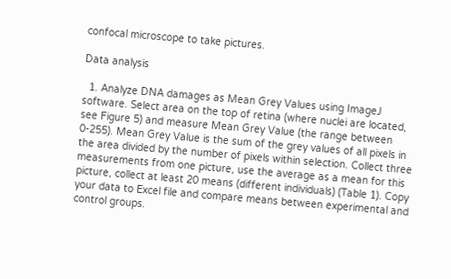confocal microscope to take pictures.

Data analysis

  1. Analyze DNA damages as Mean Grey Values using ImageJ software. Select area on the top of retina (where nuclei are located, see Figure 5) and measure Mean Grey Value (the range between 0-255). Mean Grey Value is the sum of the grey values of all pixels in the area divided by the number of pixels within selection. Collect three measurements from one picture, use the average as a mean for this picture, collect at least 20 means (different individuals) (Table 1). Copy your data to Excel file and compare means between experimental and control groups.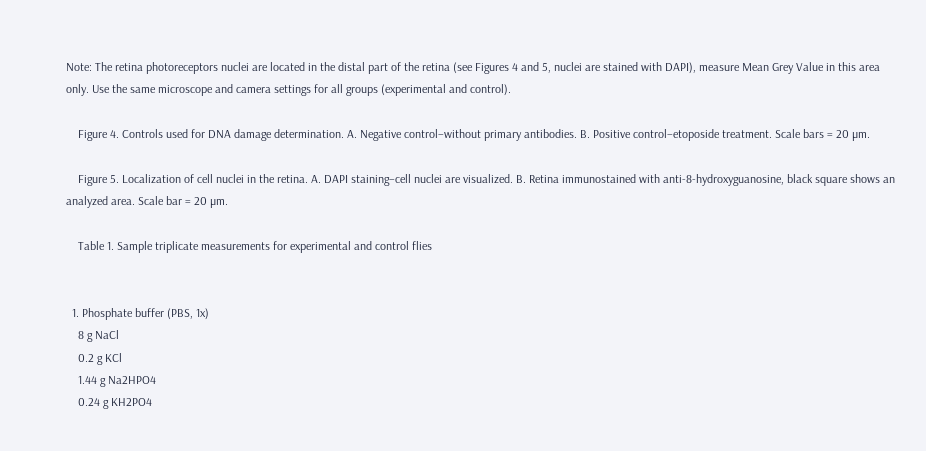Note: The retina photoreceptors nuclei are located in the distal part of the retina (see Figures 4 and 5, nuclei are stained with DAPI), measure Mean Grey Value in this area only. Use the same microscope and camera settings for all groups (experimental and control).

    Figure 4. Controls used for DNA damage determination. A. Negative control–without primary antibodies. B. Positive control–etoposide treatment. Scale bars = 20 µm.

    Figure 5. Localization of cell nuclei in the retina. A. DAPI staining–cell nuclei are visualized. B. Retina immunostained with anti-8-hydroxyguanosine, black square shows an analyzed area. Scale bar = 20 µm.

    Table 1. Sample triplicate measurements for experimental and control flies


  1. Phosphate buffer (PBS, 1x)
    8 g NaCl
    0.2 g KCl
    1.44 g Na2HPO4
    0.24 g KH2PO4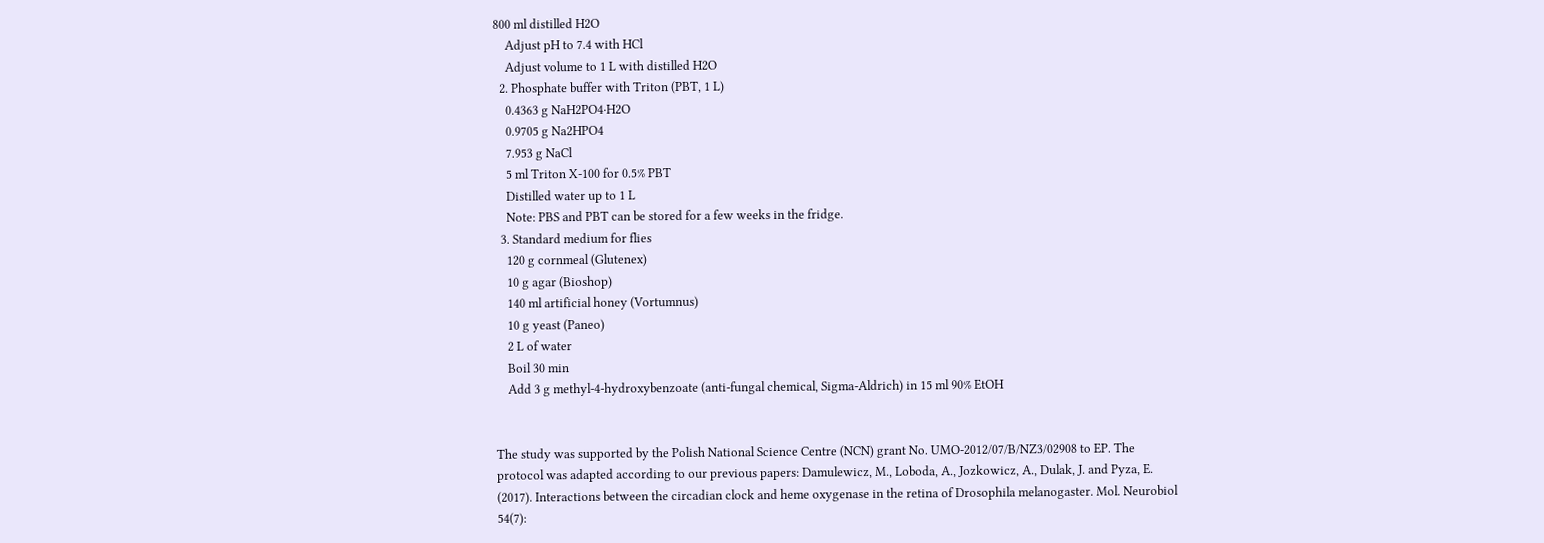800 ml distilled H2O
    Adjust pH to 7.4 with HCl
    Adjust volume to 1 L with distilled H2O
  2. Phosphate buffer with Triton (PBT, 1 L)
    0.4363 g NaH2PO4·H2O
    0.9705 g Na2HPO4
    7.953 g NaCl
    5 ml Triton X-100 for 0.5% PBT
    Distilled water up to 1 L
    Note: PBS and PBT can be stored for a few weeks in the fridge.
  3. Standard medium for flies
    120 g cornmeal (Glutenex)
    10 g agar (Bioshop)
    140 ml artificial honey (Vortumnus)
    10 g yeast (Paneo)
    2 L of water
    Boil 30 min
    Add 3 g methyl-4-hydroxybenzoate (anti-fungal chemical, Sigma-Aldrich) in 15 ml 90% EtOH


The study was supported by the Polish National Science Centre (NCN) grant No. UMO-2012/07/B/NZ3/02908 to EP. The protocol was adapted according to our previous papers: Damulewicz, M., Loboda, A., Jozkowicz, A., Dulak, J. and Pyza, E. (2017). Interactions between the circadian clock and heme oxygenase in the retina of Drosophila melanogaster. Mol. Neurobiol 54(7):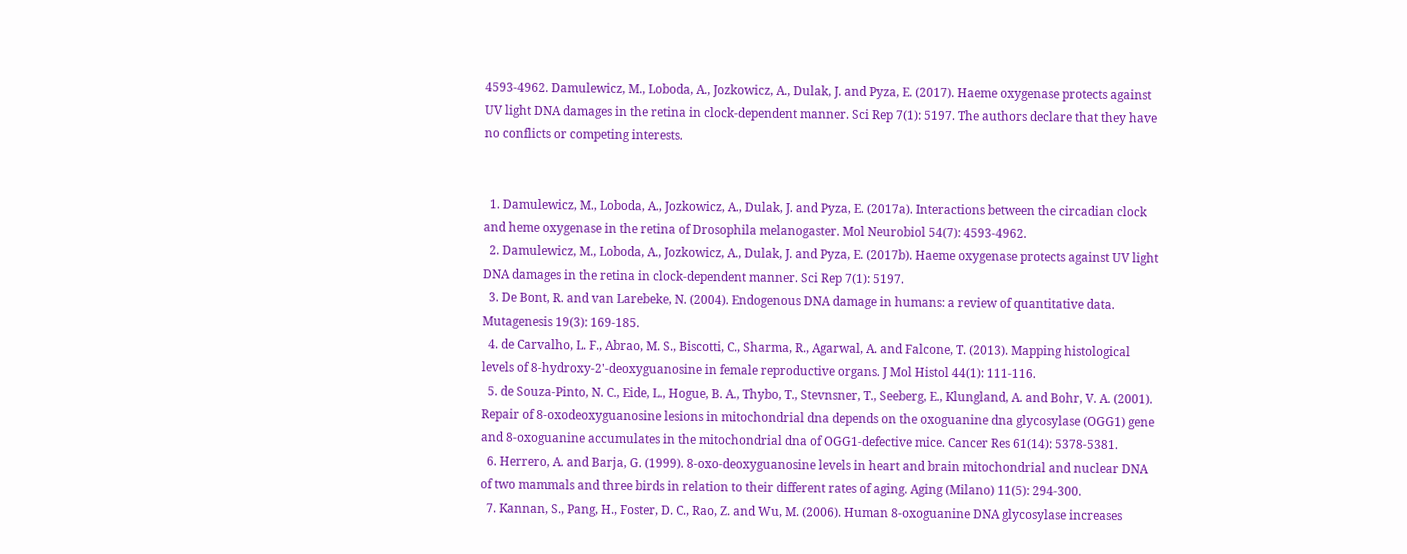4593-4962. Damulewicz, M., Loboda, A., Jozkowicz, A., Dulak, J. and Pyza, E. (2017). Haeme oxygenase protects against UV light DNA damages in the retina in clock-dependent manner. Sci Rep 7(1): 5197. The authors declare that they have no conflicts or competing interests.


  1. Damulewicz, M., Loboda, A., Jozkowicz, A., Dulak, J. and Pyza, E. (2017a). Interactions between the circadian clock and heme oxygenase in the retina of Drosophila melanogaster. Mol Neurobiol 54(7): 4593-4962.
  2. Damulewicz, M., Loboda, A., Jozkowicz, A., Dulak, J. and Pyza, E. (2017b). Haeme oxygenase protects against UV light DNA damages in the retina in clock-dependent manner. Sci Rep 7(1): 5197.
  3. De Bont, R. and van Larebeke, N. (2004). Endogenous DNA damage in humans: a review of quantitative data. Mutagenesis 19(3): 169-185.
  4. de Carvalho, L. F., Abrao, M. S., Biscotti, C., Sharma, R., Agarwal, A. and Falcone, T. (2013). Mapping histological levels of 8-hydroxy-2'-deoxyguanosine in female reproductive organs. J Mol Histol 44(1): 111-116.
  5. de Souza-Pinto, N. C., Eide, L., Hogue, B. A., Thybo, T., Stevnsner, T., Seeberg, E., Klungland, A. and Bohr, V. A. (2001). Repair of 8-oxodeoxyguanosine lesions in mitochondrial dna depends on the oxoguanine dna glycosylase (OGG1) gene and 8-oxoguanine accumulates in the mitochondrial dna of OGG1-defective mice. Cancer Res 61(14): 5378-5381.
  6. Herrero, A. and Barja, G. (1999). 8-oxo-deoxyguanosine levels in heart and brain mitochondrial and nuclear DNA of two mammals and three birds in relation to their different rates of aging. Aging (Milano) 11(5): 294-300.
  7. Kannan, S., Pang, H., Foster, D. C., Rao, Z. and Wu, M. (2006). Human 8-oxoguanine DNA glycosylase increases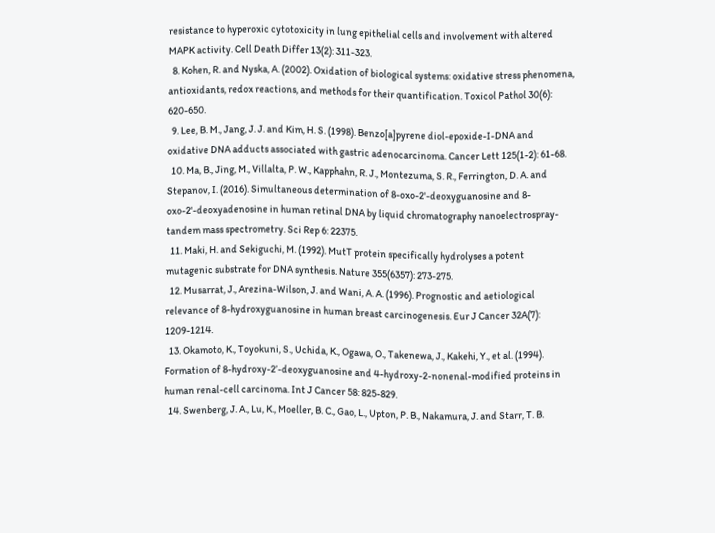resistance to hyperoxic cytotoxicity in lung epithelial cells and involvement with altered MAPK activity. Cell Death Differ 13(2): 311-323.
  8. Kohen, R. and Nyska, A. (2002). Oxidation of biological systems: oxidative stress phenomena, antioxidants, redox reactions, and methods for their quantification. Toxicol Pathol 30(6): 620-650.
  9. Lee, B. M., Jang, J. J. and Kim, H. S. (1998). Benzo[a]pyrene diol-epoxide-I-DNA and oxidative DNA adducts associated with gastric adenocarcinoma. Cancer Lett 125(1-2): 61-68.
  10. Ma, B., Jing, M., Villalta, P. W., Kapphahn, R. J., Montezuma, S. R., Ferrington, D. A. and Stepanov, I. (2016). Simultaneous determination of 8-oxo-2'-deoxyguanosine and 8-oxo-2'-deoxyadenosine in human retinal DNA by liquid chromatography nanoelectrospray-tandem mass spectrometry. Sci Rep 6: 22375.
  11. Maki, H. and Sekiguchi, M. (1992). MutT protein specifically hydrolyses a potent mutagenic substrate for DNA synthesis. Nature 355(6357): 273-275.
  12. Musarrat, J., Arezina-Wilson, J. and Wani, A. A. (1996). Prognostic and aetiological relevance of 8-hydroxyguanosine in human breast carcinogenesis. Eur J Cancer 32A(7): 1209-1214.
  13. Okamoto, K., Toyokuni, S., Uchida, K., Ogawa, O., Takenewa, J., Kakehi, Y., et al. (1994). Formation of 8-hydroxy-2’-deoxyguanosine and 4-hydroxy-2-nonenal-modified proteins in human renal-cell carcinoma. Int J Cancer 58: 825-829.
  14. Swenberg, J. A., Lu, K., Moeller, B. C., Gao, L., Upton, P. B., Nakamura, J. and Starr, T. B.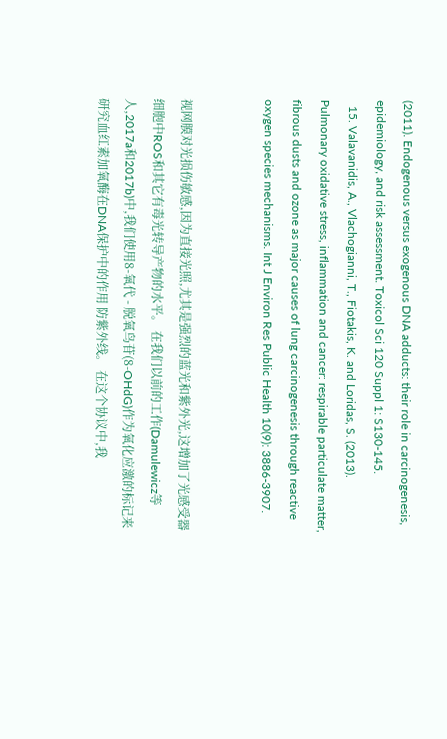(2011). Endogenous versus exogenous DNA adducts: their role in carcinogenesis, epidemiology, and risk assessment. Toxicol Sci 120 Suppl 1: S130-145.
  15. Valavanidis, A., Vlachogianni, T., Fiotakis, K. and Loridas, S. (2013). Pulmonary oxidative stress, inflammation and cancer: respirable particulate matter, fibrous dusts and ozone as major causes of lung carcinogenesis through reactive oxygen species mechanisms. Int J Environ Res Public Health 10(9): 3886-3907.


视网膜对光损伤敏感,因为直接光照,尤其是强烈的蓝光和紫外光,这增加了光感受器细胞中ROS和其它有毒光转导产物的水平。 在我们以前的工作(Damulewicz等人,2017a和2017b)中,我们使用8-氧代 - 脱氧鸟苷(8-OHdG)作为氧化应激的标记来研究血红素加氧酶在DNA保护中的作用 防紫外线。 在这个协议中,我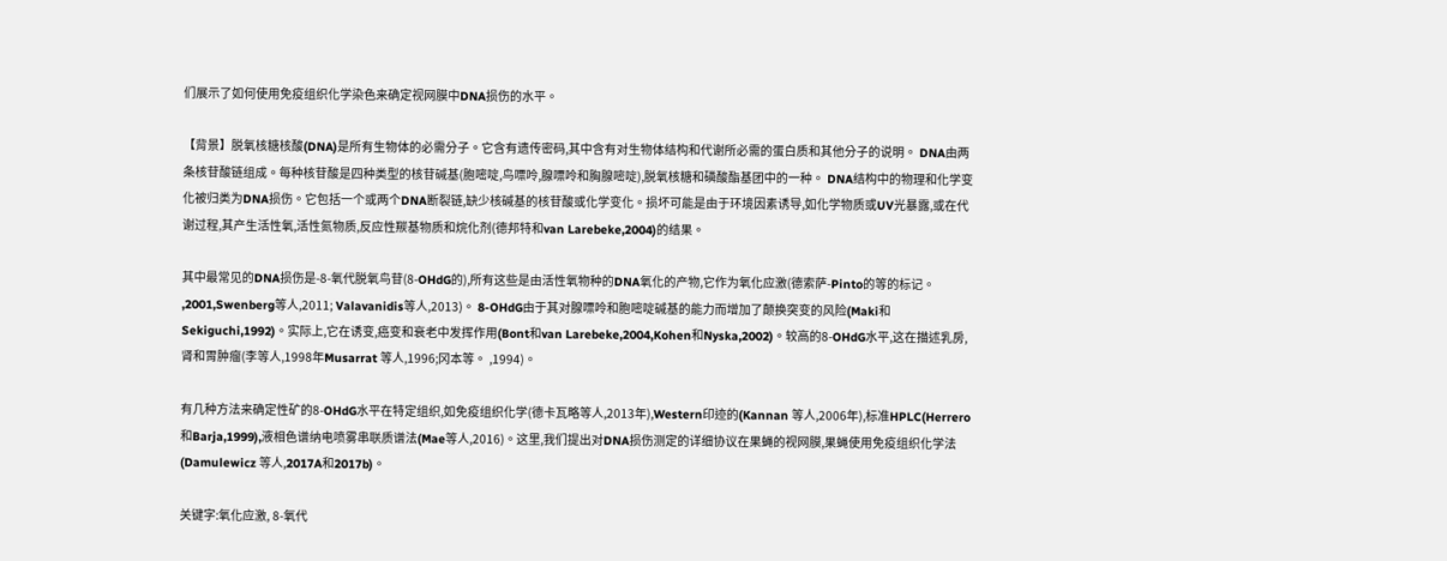们展示了如何使用免疫组织化学染色来确定视网膜中DNA损伤的水平。

【背景】脱氧核糖核酸(DNA)是所有生物体的必需分子。它含有遗传密码,其中含有对生物体结构和代谢所必需的蛋白质和其他分子的说明。 DNA由两条核苷酸链组成。每种核苷酸是四种类型的核苷碱基(胞嘧啶,鸟嘌呤,腺嘌呤和胸腺嘧啶),脱氧核糖和磷酸酯基团中的一种。 DNA结构中的物理和化学变化被归类为DNA损伤。它包括一个或两个DNA断裂链,缺少核碱基的核苷酸或化学变化。损坏可能是由于环境因素诱导,如化学物质或UV光暴露,或在代谢过程,其产生活性氧,活性氮物质,反应性羰基物质和烷化剂(德邦特和van Larebeke,2004)的结果。

其中最常见的DNA损伤是-8-氧代脱氧鸟苷(8-OHdG的),所有这些是由活性氧物种的DNA氧化的产物,它作为氧化应激(德索萨-Pinto的等的标记。 ,2001,Swenberg等人,2011; Valavanidis等人,2013)。 8-OHdG由于其对腺嘌呤和胞嘧啶碱基的能力而增加了颠换突变的风险(Maki和Sekiguchi,1992)。实际上,它在诱变,癌变和衰老中发挥作用(Bont和van Larebeke,2004,Kohen和Nyska,2002)。较高的8-OHdG水平,这在描述乳房,肾和胃肿瘤(李等人,1998年Musarrat 等人,1996;冈本等。 ,1994)。

有几种方法来确定性矿的8-OHdG水平在特定组织,如免疫组织化学(德卡瓦略等人,2013年),Western印迹的(Kannan 等人,2006年),标准HPLC(Herrero和Barja,1999),液相色谱纳电喷雾串联质谱法(Mae等人,2016)。这里,我们提出对DNA损伤测定的详细协议在果蝇的视网膜,果蝇使用免疫组织化学法(Damulewicz 等人,2017A和2017b)。

关键字:氧化应激, 8-氧代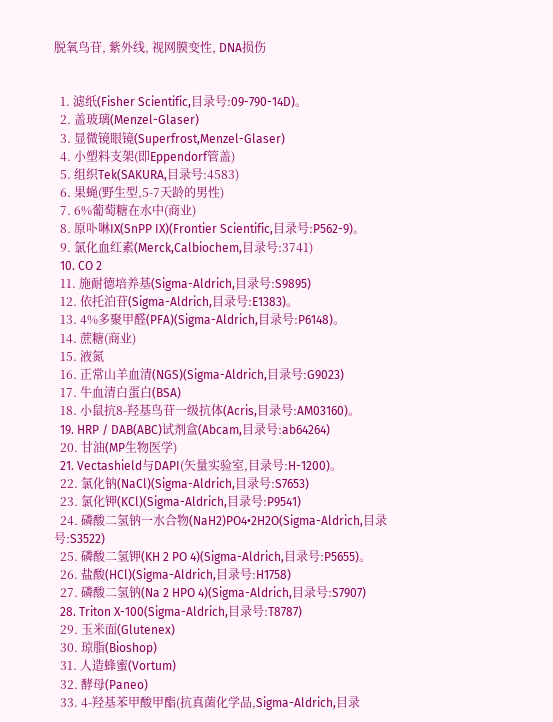脱氧鸟苷, 紫外线, 视网膜变性, DNA损伤


  1. 滤纸(Fisher Scientific,目录号:09-790-14D)。
  2. 盖玻璃(Menzel-Glaser)
  3. 显微镜眼镜(Superfrost,Menzel-Glaser)
  4. 小塑料支架(即Eppendorf管盖)
  5. 组织Tek(SAKURA,目录号:4583)
  6. 果蝇(野生型,5-7天龄的男性)
  7. 6%葡萄糖在水中(商业)
  8. 原卟啉IX(SnPP IX)(Frontier Scientific,目录号:P562-9)。
  9. 氯化血红素(Merck,Calbiochem,目录号:3741)
  10. CO 2
  11. 施耐德培养基(Sigma-Aldrich,目录号:S9895)
  12. 依托泊苷(Sigma-Aldrich,目录号:E1383)。
  13. 4%多聚甲醛(PFA)(Sigma-Aldrich,目录号:P6148)。
  14. 蔗糖(商业)
  15. 液氮
  16. 正常山羊血清(NGS)(Sigma-Aldrich,目录号:G9023)
  17. 牛血清白蛋白(BSA)
  18. 小鼠抗8-羟基鸟苷一级抗体(Acris,目录号:AM03160)。
  19. HRP / DAB(ABC)试剂盒(Abcam,目录号:ab64264)
  20. 甘油(MP生物医学)
  21. Vectashield与DAPI(矢量实验室,目录号:H-1200)。
  22. 氯化钠(NaCl)(Sigma-Aldrich,目录号:S7653)
  23. 氯化钾(KCl)(Sigma-Aldrich,目录号:P9541)
  24. 磷酸二氢钠一水合物(NaH2)PO4•2H2O(Sigma-Aldrich,目录号:S3522)
  25. 磷酸二氢钾(KH 2 PO 4)(Sigma-Aldrich,目录号:P5655)。
  26. 盐酸(HCl)(Sigma-Aldrich,目录号:H1758)
  27. 磷酸二氢钠(Na 2 HPO 4)(Sigma-Aldrich,目录号:S7907)
  28. Triton X-100(Sigma-Aldrich,目录号:T8787)
  29. 玉米面(Glutenex)
  30. 琼脂(Bioshop)
  31. 人造蜂蜜(Vortum)
  32. 酵母(Paneo)
  33. 4-羟基苯甲酸甲酯(抗真菌化学品,Sigma-Aldrich,目录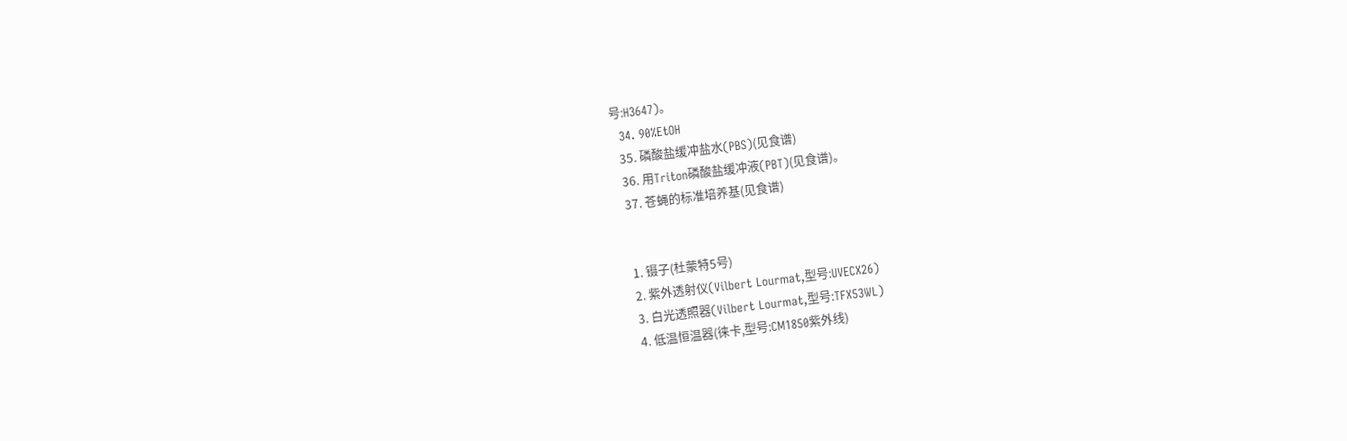号:H3647)。
  34. 90%EtOH
  35. 磷酸盐缓冲盐水(PBS)(见食谱)
  36. 用Triton磷酸盐缓冲液(PBT)(见食谱)。
  37. 苍蝇的标准培养基(见食谱)


  1. 镊子(杜蒙特5号)
  2. 紫外透射仪(Vilbert Lourmat,型号:UVECX26)
  3. 白光透照器(Vilbert Lourmat,型号:TFX53WL)
  4. 低温恒温器(徕卡,型号:CM1850紫外线)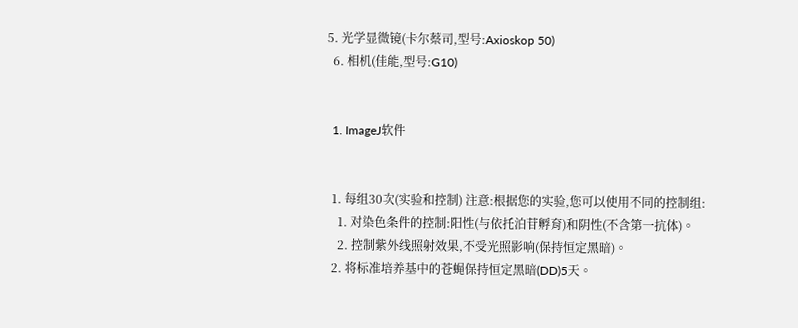5. 光学显微镜(卡尔蔡司,型号:Axioskop 50)
  6. 相机(佳能,型号:G10)


  1. ImageJ软件


  1. 每组30次(实验和控制) 注意:根据您的实验,您可以使用不同的控制组:
    1. 对染色条件的控制:阳性(与依托泊苷孵育)和阴性(不含第一抗体)。
    2. 控制紫外线照射效果,不受光照影响(保持恒定黑暗)。
  2. 将标准培养基中的苍蝇保持恒定黑暗(DD)5天。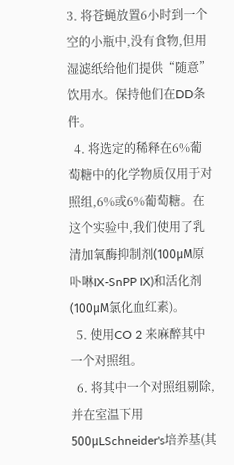3. 将苍蝇放置6小时到一个空的小瓶中,没有食物,但用湿滤纸给他们提供“随意”饮用水。保持他们在DD条件。
  4. 将选定的稀释在6%葡萄糖中的化学物质仅用于对照组,6%或6%葡萄糖。在这个实验中,我们使用了乳清加氧酶抑制剂(100μM原卟啉IX-SnPP IX)和活化剂(100μM氯化血红素)。
  5. 使用CO 2 来麻醉其中一个对照组。
  6. 将其中一个对照组剔除,并在室温下用500μLSchneider's培养基(其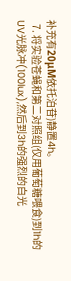补充有20μM依托泊苷)静置4h。
  7. 将实验苍蝇和第二对照组(仅用葡萄糖喂食)到1h的UV光脉冲(100lux),然后到3h的强烈的白光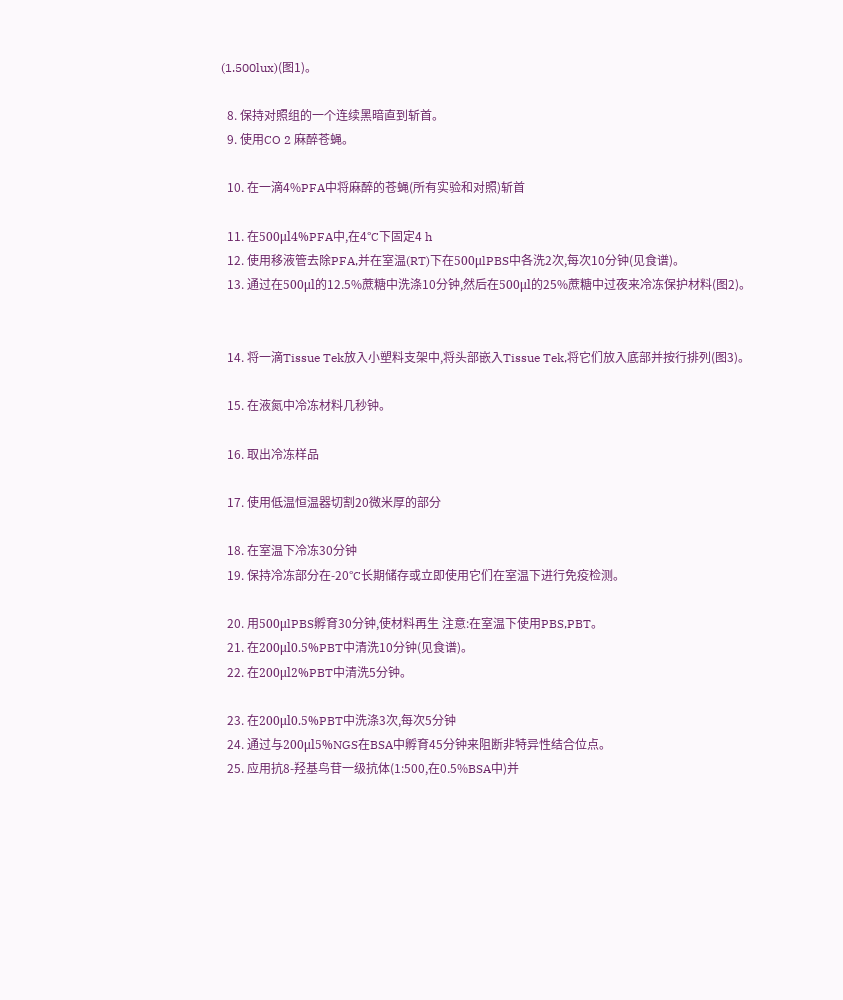(1.500lux)(图1)。

  8. 保持对照组的一个连续黑暗直到斩首。
  9. 使用CO 2 麻醉苍蝇。

  10. 在一滴4%PFA中将麻醉的苍蝇(所有实验和对照)斩首

  11. 在500μl4%PFA中,在4°C下固定4 h
  12. 使用移液管去除PFA,并在室温(RT)下在500μlPBS中各洗2次,每次10分钟(见食谱)。
  13. 通过在500μl的12.5%蔗糖中洗涤10分钟,然后在500μl的25%蔗糖中过夜来冷冻保护材料(图2)。


  14. 将一滴Tissue Tek放入小塑料支架中,将头部嵌入Tissue Tek,将它们放入底部并按行排列(图3)。

  15. 在液氮中冷冻材料几秒钟。

  16. 取出冷冻样品

  17. 使用低温恒温器切割20微米厚的部分

  18. 在室温下冷冻30分钟
  19. 保持冷冻部分在-20°C长期储存或立即使用它们在室温下进行免疫检测。

  20. 用500μlPBS孵育30分钟,使材料再生 注意:在室温下使用PBS,PBT。
  21. 在200μl0.5%PBT中清洗10分钟(见食谱)。
  22. 在200μl2%PBT中清洗5分钟。

  23. 在200μl0.5%PBT中洗涤3次,每次5分钟
  24. 通过与200μl5%NGS在BSA中孵育45分钟来阻断非特异性结合位点。
  25. 应用抗8-羟基鸟苷一级抗体(1:500,在0.5%BSA中)并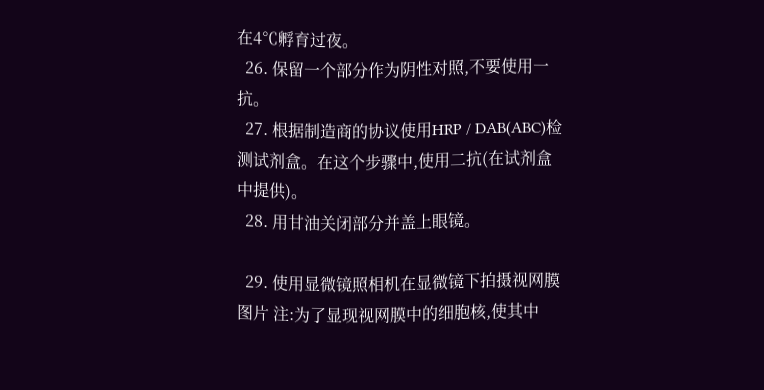在4℃孵育过夜。
  26. 保留一个部分作为阴性对照,不要使用一抗。
  27. 根据制造商的协议使用HRP / DAB(ABC)检测试剂盒。在这个步骤中,使用二抗(在试剂盒中提供)。
  28. 用甘油关闭部分并盖上眼镜。

  29. 使用显微镜照相机在显微镜下拍摄视网膜图片 注:为了显现视网膜中的细胞核,使其中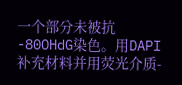一个部分未被抗-80OHdG染色。用DAPI补充材料并用荧光介质-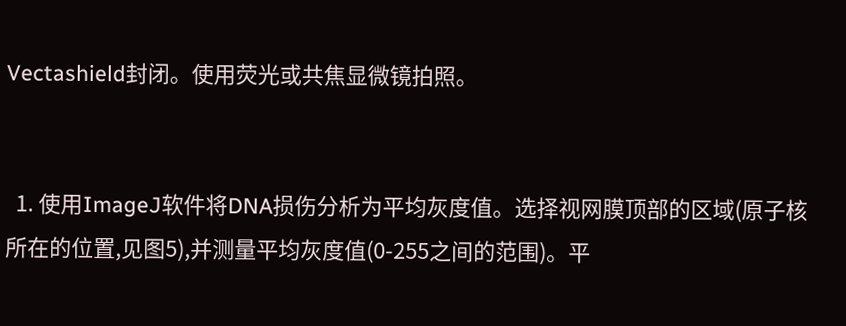Vectashield封闭。使用荧光或共焦显微镜拍照。


  1. 使用ImageJ软件将DNA损伤分析为平均灰度值。选择视网膜顶部的区域(原子核所在的位置,见图5),并测量平均灰度值(0-255之间的范围)。平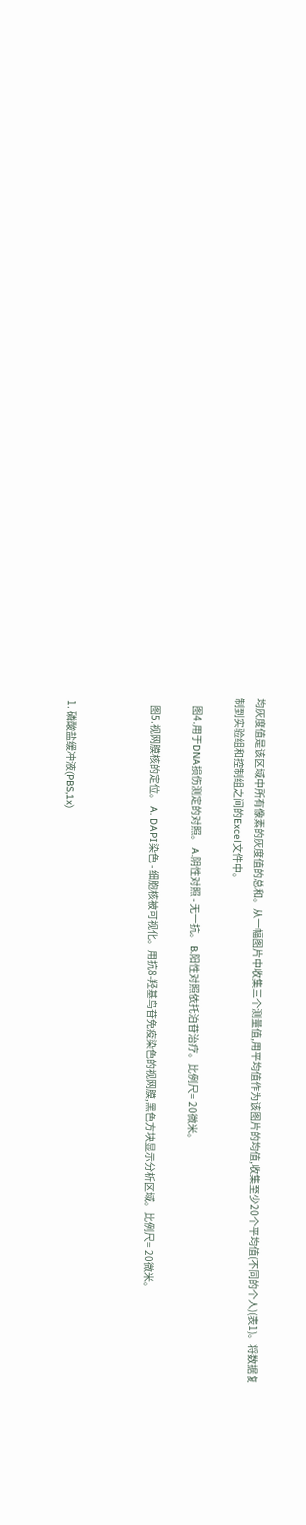均灰度值是该区域中所有像素的灰度值的总和。从一幅图片中收集三个测量值,用平均值作为该图片的均值,收集至少20个平均值(不同的个人)(表1)。将数据复制到实验组和控制组之间的Excel文件中。

    图4.用于DNA损伤测定的对照。 A.阴性对照 - 无一抗。 B.阳性对照依托泊苷治疗。比例尺= 20微米。

    图5.视网膜核的定位。 A. DAPI染色 - 细胞核被可视化。用抗8-羟基鸟苷免疫染色的视网膜,黑色方块显示分析区域。比例尺= 20微米。



  1. 磷酸盐缓冲液(PBS,1x)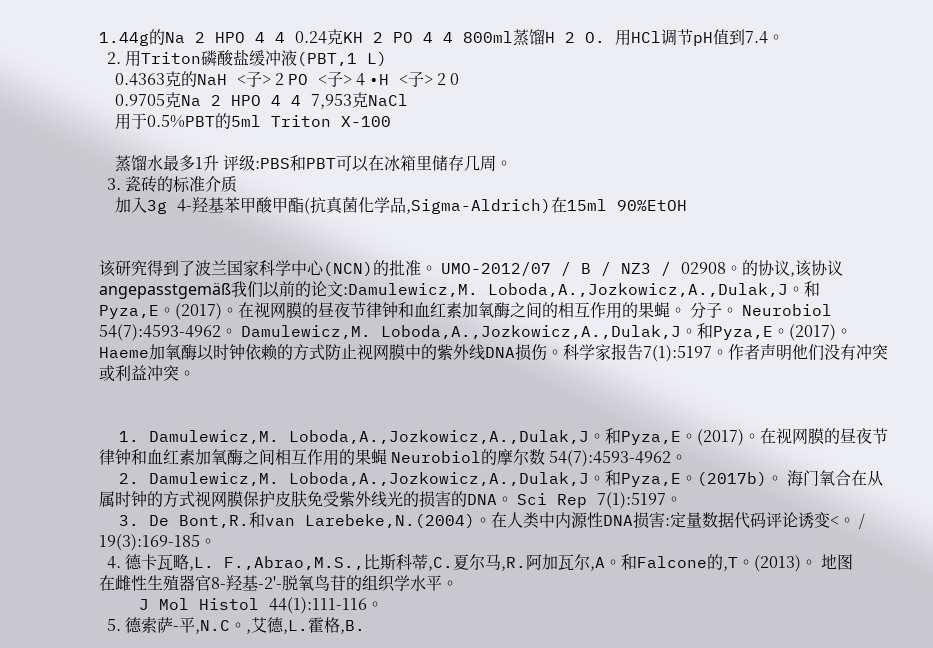1.44g的Na 2 HPO 4 4 0.24克KH 2 PO 4 4 800ml蒸馏H 2 O. 用HCl调节pH值到7.4。
  2. 用Triton磷酸盐缓冲液(PBT,1 L)
    0.4363克的NaH <子> 2 PO <子> 4 •H <子> 2 0
    0.9705克Na 2 HPO 4 4 7,953克NaCl
    用于0.5%PBT的5ml Triton X-100

    蒸馏水最多1升 评级:PBS和PBT可以在冰箱里储存几周。
  3. 瓷砖的标准介质
    加入3g 4-羟基苯甲酸甲酯(抗真菌化学品,Sigma-Aldrich)在15ml 90%EtOH


该研究得到了波兰国家科学中心(NCN)的批准。 UMO-2012/07 / B / NZ3 / 02908。的协议,该协议angepasstgemäß我们以前的论文:Damulewicz,M. Loboda,A.,Jozkowicz,A.,Dulak,J。和Pyza,E。(2017)。在视网膜的昼夜节律钟和血红素加氧酶之间的相互作用的果蝇。 分子。 Neurobiol 54(7):4593-4962。 Damulewicz,M. Loboda,A.,Jozkowicz,A.,Dulak,J。和Pyza,E。(2017)。 Haeme加氧酶以时钟依赖的方式防止视网膜中的紫外线DNA损伤。科学家报告7(1):5197。作者声明他们没有冲突或利益冲突。


  1. Damulewicz,M. Loboda,A.,Jozkowicz,A.,Dulak,J。和Pyza,E。(2017)。在视网膜的昼夜节律钟和血红素加氧酶之间相互作用的果蝇 Neurobiol的摩尔数 54(7):4593-4962。
  2. Damulewicz,M. Loboda,A.,Jozkowicz,A.,Dulak,J。和Pyza,E。(2017b)。 海门氧合在从属时钟的方式视网膜保护皮肤免受紫外线光的损害的DNA。 Sci Rep 7(1):5197。
  3. De Bont,R.和van Larebeke,N.(2004)。在人类中内源性DNA损害:定量数据代码评论诱变<。 / 19(3):169-185。
  4. 德卡瓦略,L. F.,Abrao,M.S.,比斯科蒂,C.夏尔马,R.阿加瓦尔,A。和Falcone的,T。(2013)。 地图在雌性生殖器官8-羟基-2'-脱氧鸟苷的组织学水平。
    J Mol Histol 44(1):111-116。
  5. 德索萨-平,N.C。,艾德,L.霍格,B.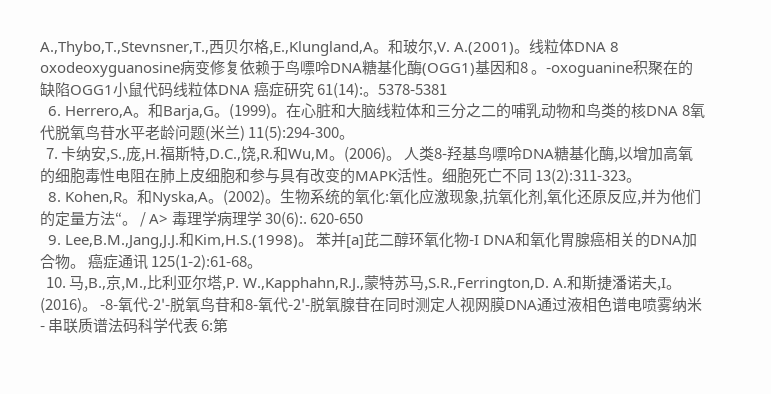A.,Thybo,T.,Stevnsner,T.,西贝尔格,E.,Klungland,A。和玻尔,V. A.(2001)。线粒体DNA 8 oxodeoxyguanosine病变修复依赖于鸟嘌呤DNA糖基化酶(OGG1)基因和8 。-oxoguanine积聚在的缺陷OGG1小鼠代码线粒体DNA 癌症研究 61(14):。5378-5381
  6. Herrero,A。和Barja,G。(1999)。在心脏和大脑线粒体和三分之二的哺乳动物和鸟类的核DNA 8氧代脱氧鸟苷水平老龄问题(米兰) 11(5):294-300。
  7. 卡纳安,S.,庞,H.福斯特,D.C.,饶,R.和Wu,M。(2006)。 人类8-羟基鸟嘌呤DNA糖基化酶,以增加高氧的细胞毒性电阻在肺上皮细胞和参与具有改变的MAPK活性。细胞死亡不同 13(2):311-323。
  8. Kohen,R。和Nyska,A。(2002)。生物系统的氧化:氧化应激现象,抗氧化剂,氧化还原反应,并为他们的定量方法“。 / A> 毒理学病理学 30(6):. 620-650
  9. Lee,B.M.,Jang,J.J.和Kim,H.S.(1998)。 苯并[a]芘二醇环氧化物-I DNA和氧化胃腺癌相关的DNA加合物。 癌症通讯 125(1-2):61-68。
  10. 马,B.,京,M.,比利亚尔塔,P. W.,Kapphahn,R.J.,蒙特苏马,S.R.,Ferrington,D. A.和斯捷潘诺夫,I。(2016)。 -8-氧代-2'-脱氧鸟苷和8-氧代-2'-脱氧腺苷在同时测定人视网膜DNA通过液相色谱电喷雾纳米 - 串联质谱法码科学代表 6:第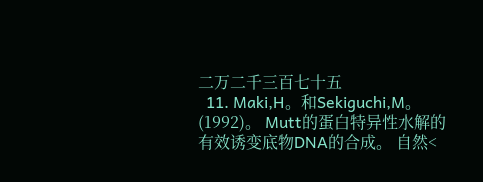二万二千三百七十五
  11. Maki,H。和Sekiguchi,M。(1992)。 Mutt的蛋白特异性水解的有效诱变底物DNA的合成。 自然<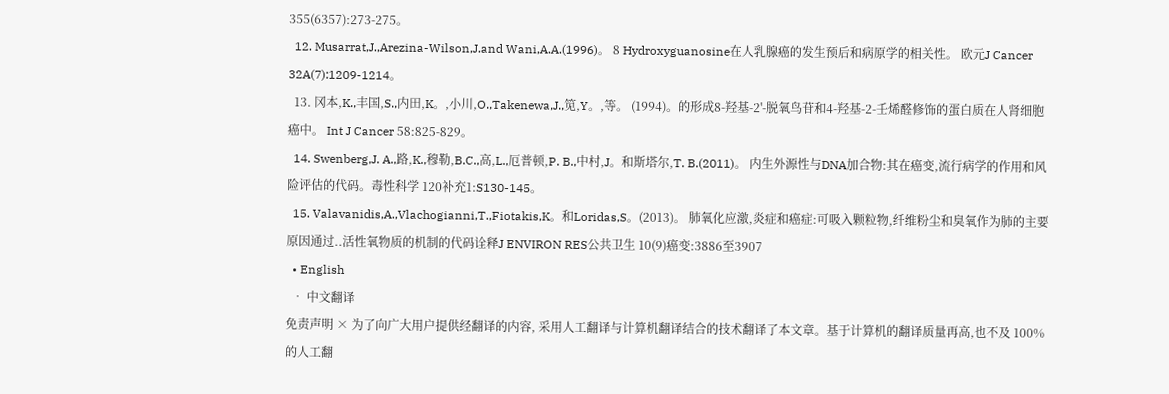355(6357):273-275。
  12. Musarrat,J.,Arezina-Wilson,J.and Wani,A.A.(1996)。 8 Hydroxyguanosine在人乳腺癌的发生预后和病原学的相关性。 欧元J Cancer 32A(7):1209-1214。
  13. 冈本,K.,丰国,S.,内田,K。,小川,O.,Takenewa,J.,笕,Y。,等。 (1994)。的形成8-羟基-2'-脱氧鸟苷和4-羟基-2-壬烯醛修饰的蛋白质在人肾细胞癌中。 Int J Cancer 58:825-829。
  14. Swenberg,J. A.,路,K.,穆勒,B.C.,高,L.,厄普顿,P. B.,中村,J。和斯塔尔,T. B.(2011)。 内生外源性与DNA加合物:其在癌变,流行病学的作用和风险评估的代码。毒性科学 120补充1:S130-145。
  15. Valavanidis,A.,Vlachogianni,T.,Fiotakis,K。和Loridas,S。(2013)。 肺氧化应激,炎症和癌症:可吸入颗粒物,纤维粉尘和臭氧作为肺的主要原因通过..活性氧物质的机制的代码诠释J ENVIRON RES公共卫生 10(9)癌变:3886至3907
  • English
  • 中文翻译
免责声明 × 为了向广大用户提供经翻译的内容, 采用人工翻译与计算机翻译结合的技术翻译了本文章。基于计算机的翻译质量再高,也不及 100% 的人工翻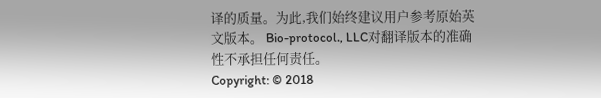译的质量。为此,我们始终建议用户参考原始英文版本。 Bio-protocol., LLC对翻译版本的准确性不承担任何责任。
Copyright: © 2018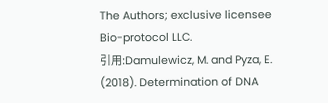The Authors; exclusive licensee Bio-protocol LLC.
引用:Damulewicz, M. and Pyza, E. (2018). Determination of DNA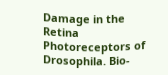Damage in the Retina Photoreceptors of Drosophila. Bio-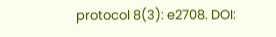protocol 8(3): e2708. DOI: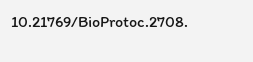10.21769/BioProtoc.2708.